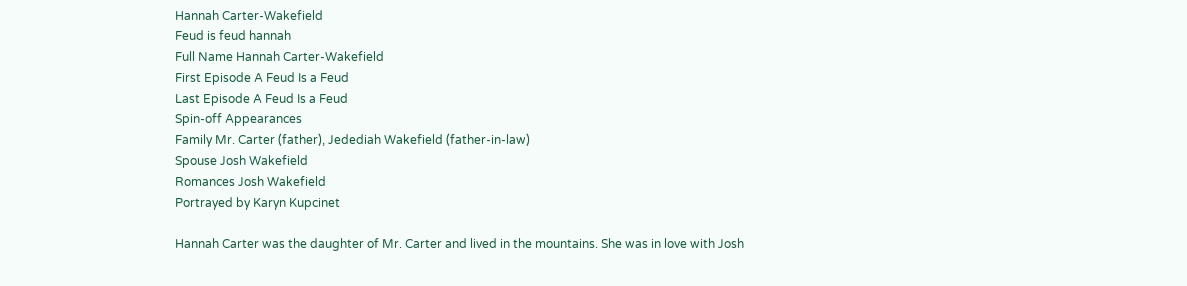Hannah Carter-Wakefield
Feud is feud hannah
Full Name Hannah Carter-Wakefield
First Episode A Feud Is a Feud
Last Episode A Feud Is a Feud
Spin-off Appearances
Family Mr. Carter (father), Jedediah Wakefield (father-in-law)
Spouse Josh Wakefield
Romances Josh Wakefield
Portrayed by Karyn Kupcinet

Hannah Carter was the daughter of Mr. Carter and lived in the mountains. She was in love with Josh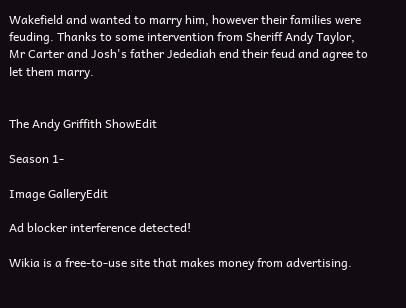Wakefield and wanted to marry him, however their families were feuding. Thanks to some intervention from Sheriff Andy Taylor, Mr Carter and Josh's father Jedediah end their feud and agree to let them marry.


The Andy Griffith ShowEdit

Season 1-

Image GalleryEdit

Ad blocker interference detected!

Wikia is a free-to-use site that makes money from advertising.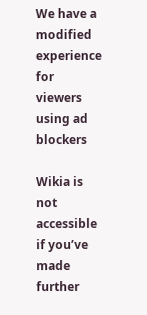We have a modified experience for viewers using ad blockers

Wikia is not accessible if you’ve made further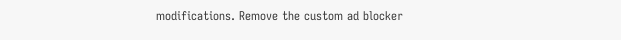modifications. Remove the custom ad blocker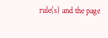rule(s) and the page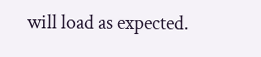will load as expected.